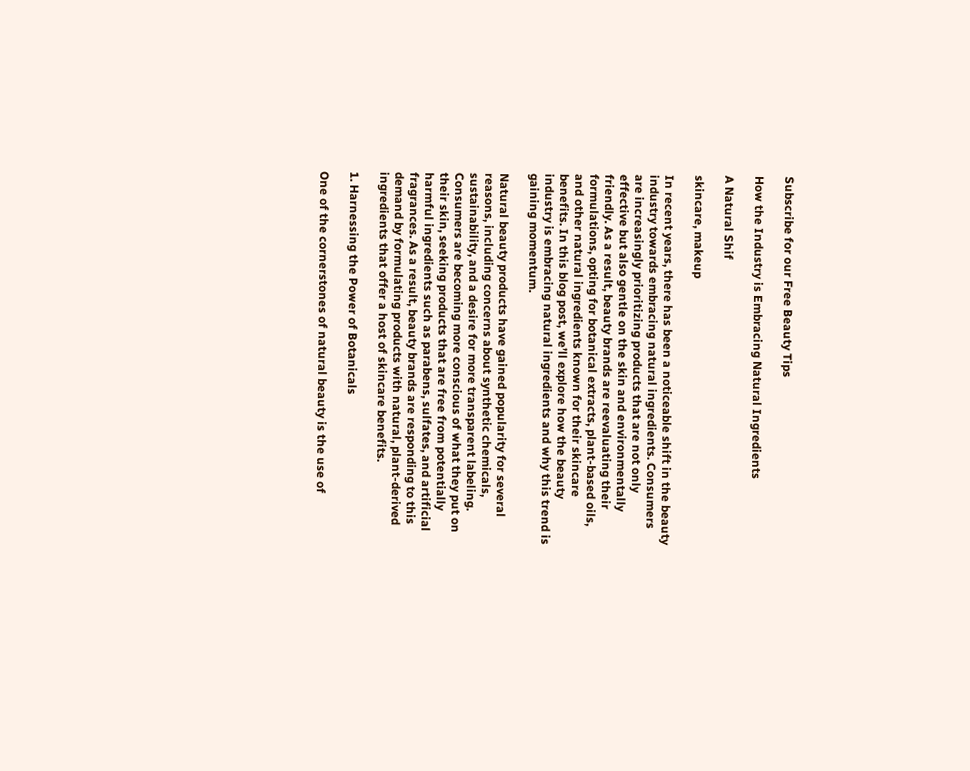Subscribe for our Free Beauty Tips

How the Industry is Embracing Natural Ingredients

A Natural Shif

skincare, makeup

In recent years, there has been a noticeable shift in the beauty industry towards embracing natural ingredients. Consumers are increasingly prioritizing products that are not only effective but also gentle on the skin and environmentally friendly. As a result, beauty brands are reevaluating their formulations, opting for botanical extracts, plant-based oils, and other natural ingredients known for their skincare benefits. In this blog post, we’ll explore how the beauty industry is embracing natural ingredients and why this trend is gaining momentum.

Natural beauty products have gained popularity for several reasons, including concerns about synthetic chemicals, sustainability, and a desire for more transparent labeling. Consumers are becoming more conscious of what they put on their skin, seeking products that are free from potentially harmful ingredients such as parabens, sulfates, and artificial fragrances. As a result, beauty brands are responding to this demand by formulating products with natural, plant-derived ingredients that offer a host of skincare benefits.

1. Harnessing the Power of Botanicals

One of the cornerstones of natural beauty is the use of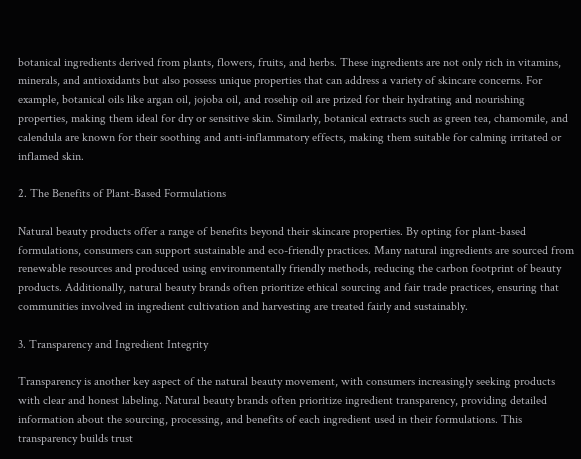botanical ingredients derived from plants, flowers, fruits, and herbs. These ingredients are not only rich in vitamins, minerals, and antioxidants but also possess unique properties that can address a variety of skincare concerns. For example, botanical oils like argan oil, jojoba oil, and rosehip oil are prized for their hydrating and nourishing properties, making them ideal for dry or sensitive skin. Similarly, botanical extracts such as green tea, chamomile, and calendula are known for their soothing and anti-inflammatory effects, making them suitable for calming irritated or inflamed skin.

2. The Benefits of Plant-Based Formulations

Natural beauty products offer a range of benefits beyond their skincare properties. By opting for plant-based formulations, consumers can support sustainable and eco-friendly practices. Many natural ingredients are sourced from renewable resources and produced using environmentally friendly methods, reducing the carbon footprint of beauty products. Additionally, natural beauty brands often prioritize ethical sourcing and fair trade practices, ensuring that communities involved in ingredient cultivation and harvesting are treated fairly and sustainably.

3. Transparency and Ingredient Integrity

Transparency is another key aspect of the natural beauty movement, with consumers increasingly seeking products with clear and honest labeling. Natural beauty brands often prioritize ingredient transparency, providing detailed information about the sourcing, processing, and benefits of each ingredient used in their formulations. This transparency builds trust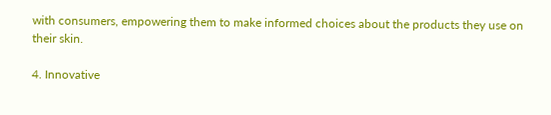with consumers, empowering them to make informed choices about the products they use on their skin.

4. Innovative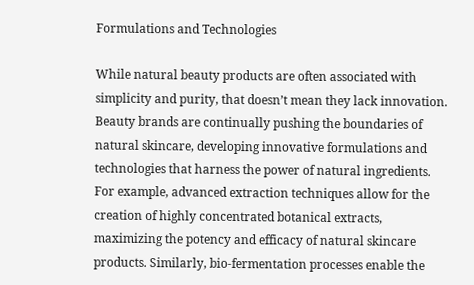Formulations and Technologies

While natural beauty products are often associated with simplicity and purity, that doesn’t mean they lack innovation. Beauty brands are continually pushing the boundaries of natural skincare, developing innovative formulations and technologies that harness the power of natural ingredients. For example, advanced extraction techniques allow for the creation of highly concentrated botanical extracts, maximizing the potency and efficacy of natural skincare products. Similarly, bio-fermentation processes enable the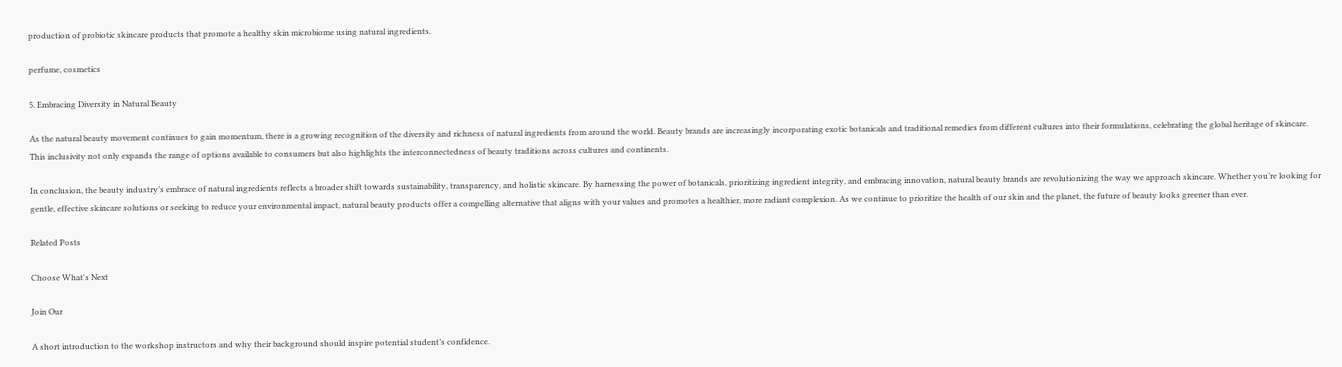production of probiotic skincare products that promote a healthy skin microbiome using natural ingredients.

perfume, cosmetics

5. Embracing Diversity in Natural Beauty

As the natural beauty movement continues to gain momentum, there is a growing recognition of the diversity and richness of natural ingredients from around the world. Beauty brands are increasingly incorporating exotic botanicals and traditional remedies from different cultures into their formulations, celebrating the global heritage of skincare. This inclusivity not only expands the range of options available to consumers but also highlights the interconnectedness of beauty traditions across cultures and continents.

In conclusion, the beauty industry’s embrace of natural ingredients reflects a broader shift towards sustainability, transparency, and holistic skincare. By harnessing the power of botanicals, prioritizing ingredient integrity, and embracing innovation, natural beauty brands are revolutionizing the way we approach skincare. Whether you’re looking for gentle, effective skincare solutions or seeking to reduce your environmental impact, natural beauty products offer a compelling alternative that aligns with your values and promotes a healthier, more radiant complexion. As we continue to prioritize the health of our skin and the planet, the future of beauty looks greener than ever.

Related Posts

Choose What's Next

Join Our

A short introduction to the workshop instructors and why their background should inspire potential student’s confidence.